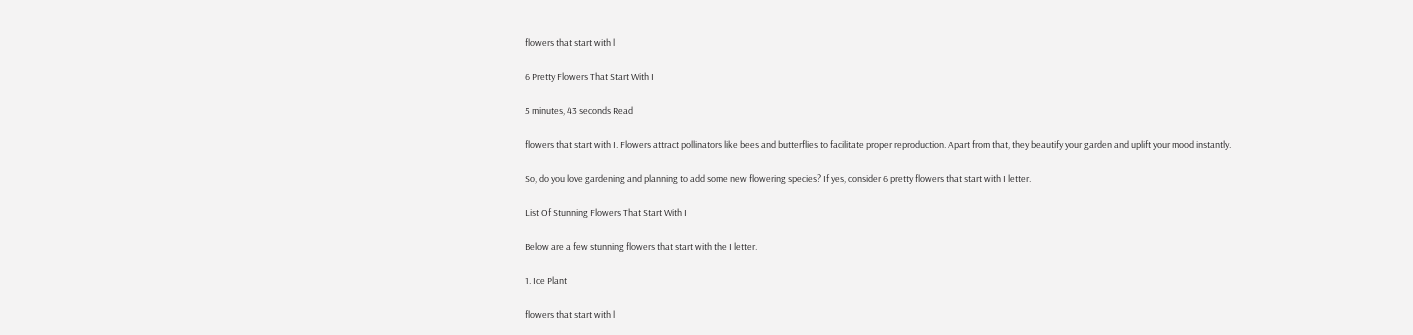flowers that start with l

6 Pretty Flowers That Start With I

5 minutes, 43 seconds Read

flowers that start with I. Flowers attract pollinators like bees and butterflies to facilitate proper reproduction. Apart from that, they beautify your garden and uplift your mood instantly.

So, do you love gardening and planning to add some new flowering species? If yes, consider 6 pretty flowers that start with I letter.

List Of Stunning Flowers That Start With I

Below are a few stunning flowers that start with the I letter.

1. Ice Plant

flowers that start with l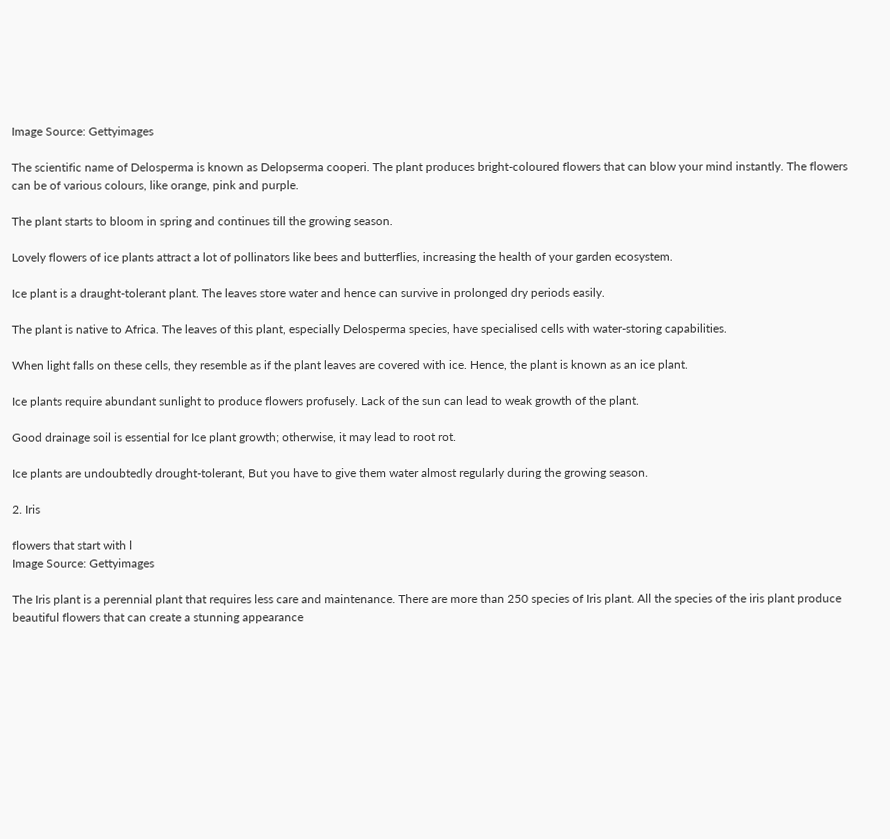Image Source: Gettyimages

The scientific name of Delosperma is known as Delopserma cooperi. The plant produces bright-coloured flowers that can blow your mind instantly. The flowers can be of various colours, like orange, pink and purple.

The plant starts to bloom in spring and continues till the growing season.

Lovely flowers of ice plants attract a lot of pollinators like bees and butterflies, increasing the health of your garden ecosystem.

Ice plant is a draught-tolerant plant. The leaves store water and hence can survive in prolonged dry periods easily.

The plant is native to Africa. The leaves of this plant, especially Delosperma species, have specialised cells with water-storing capabilities.

When light falls on these cells, they resemble as if the plant leaves are covered with ice. Hence, the plant is known as an ice plant.

Ice plants require abundant sunlight to produce flowers profusely. Lack of the sun can lead to weak growth of the plant.

Good drainage soil is essential for Ice plant growth; otherwise, it may lead to root rot.

Ice plants are undoubtedly drought-tolerant, But you have to give them water almost regularly during the growing season.

2. Iris

flowers that start with l
Image Source: Gettyimages

The Iris plant is a perennial plant that requires less care and maintenance. There are more than 250 species of Iris plant. All the species of the iris plant produce beautiful flowers that can create a stunning appearance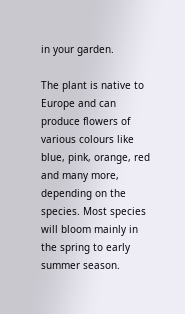in your garden.

The plant is native to Europe and can produce flowers of various colours like blue, pink, orange, red and many more, depending on the species. Most species will bloom mainly in the spring to early summer season.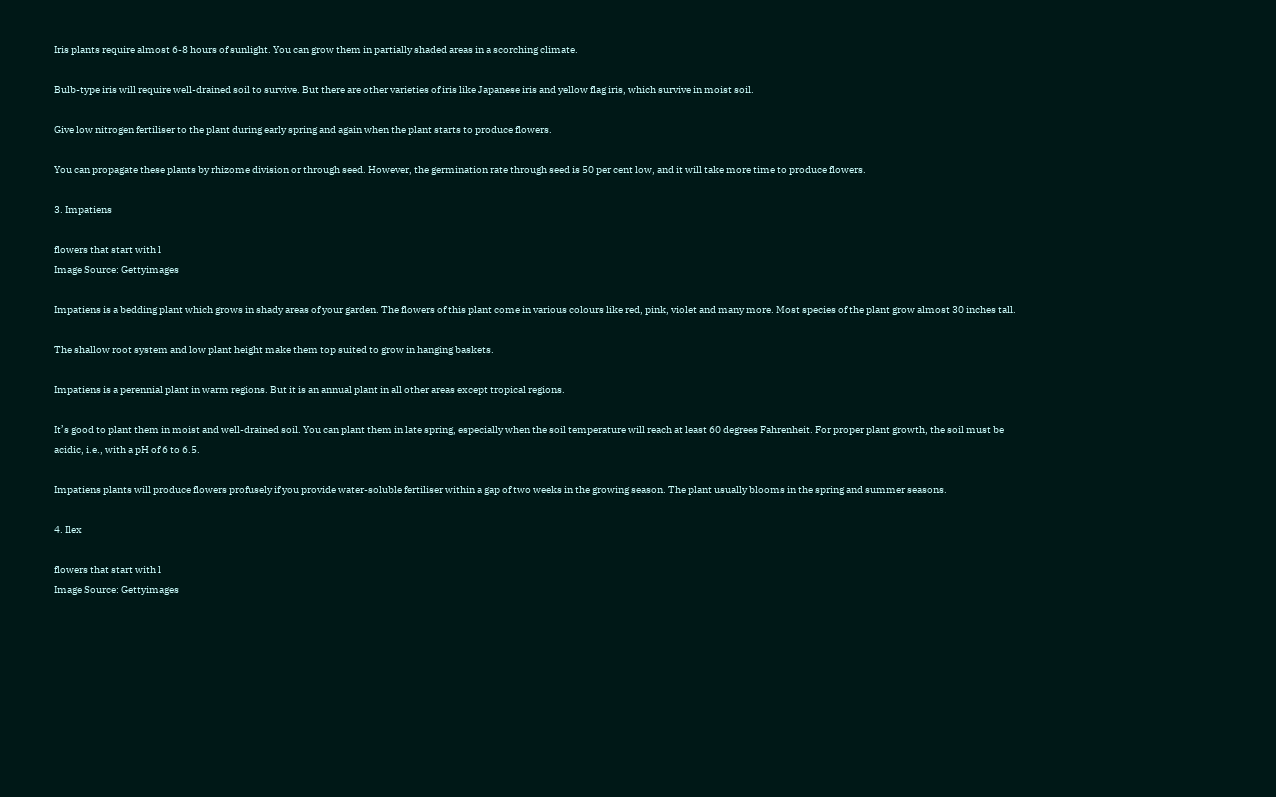Iris plants require almost 6-8 hours of sunlight. You can grow them in partially shaded areas in a scorching climate.

Bulb-type iris will require well-drained soil to survive. But there are other varieties of iris like Japanese iris and yellow flag iris, which survive in moist soil.

Give low nitrogen fertiliser to the plant during early spring and again when the plant starts to produce flowers.

You can propagate these plants by rhizome division or through seed. However, the germination rate through seed is 50 per cent low, and it will take more time to produce flowers.

3. Impatiens

flowers that start with l
Image Source: Gettyimages

Impatiens is a bedding plant which grows in shady areas of your garden. The flowers of this plant come in various colours like red, pink, violet and many more. Most species of the plant grow almost 30 inches tall.

The shallow root system and low plant height make them top suited to grow in hanging baskets.

Impatiens is a perennial plant in warm regions. But it is an annual plant in all other areas except tropical regions.

It’s good to plant them in moist and well-drained soil. You can plant them in late spring, especially when the soil temperature will reach at least 60 degrees Fahrenheit. For proper plant growth, the soil must be acidic, i.e., with a pH of 6 to 6.5.

Impatiens plants will produce flowers profusely if you provide water-soluble fertiliser within a gap of two weeks in the growing season. The plant usually blooms in the spring and summer seasons.

4. Ilex

flowers that start with l
Image Source: Gettyimages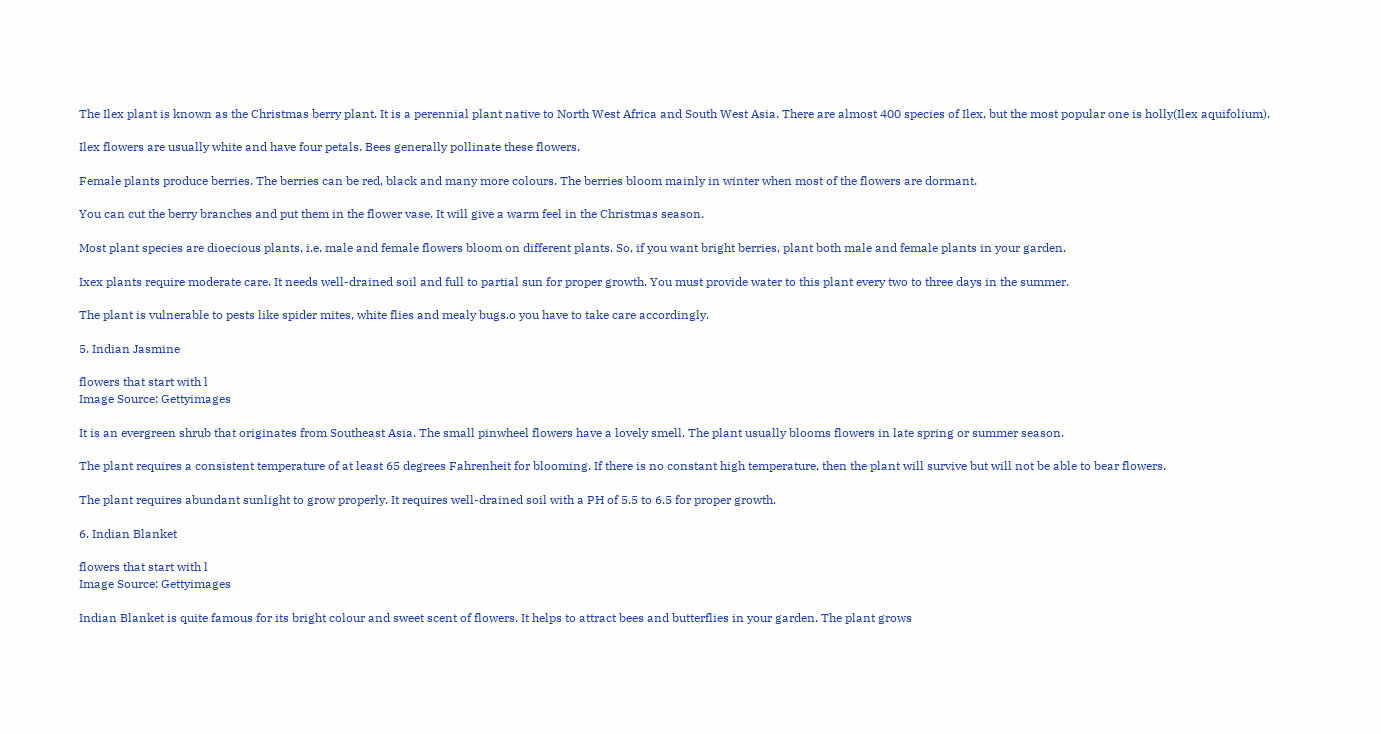The Ilex plant is known as the Christmas berry plant. It is a perennial plant native to North West Africa and South West Asia. There are almost 400 species of Ilex, but the most popular one is holly(Ilex aquifolium).

Ilex flowers are usually white and have four petals. Bees generally pollinate these flowers.

Female plants produce berries. The berries can be red, black and many more colours. The berries bloom mainly in winter when most of the flowers are dormant.

You can cut the berry branches and put them in the flower vase. It will give a warm feel in the Christmas season.

Most plant species are dioecious plants, i.e. male and female flowers bloom on different plants. So, if you want bright berries, plant both male and female plants in your garden.

Ixex plants require moderate care. It needs well-drained soil and full to partial sun for proper growth. You must provide water to this plant every two to three days in the summer.

The plant is vulnerable to pests like spider mites, white flies and mealy bugs.o you have to take care accordingly.

5. Indian Jasmine

flowers that start with l
Image Source: Gettyimages

It is an evergreen shrub that originates from Southeast Asia. The small pinwheel flowers have a lovely smell. The plant usually blooms flowers in late spring or summer season.

The plant requires a consistent temperature of at least 65 degrees Fahrenheit for blooming. If there is no constant high temperature, then the plant will survive but will not be able to bear flowers.

The plant requires abundant sunlight to grow properly. It requires well-drained soil with a PH of 5.5 to 6.5 for proper growth.

6. Indian Blanket

flowers that start with l
Image Source: Gettyimages

Indian Blanket is quite famous for its bright colour and sweet scent of flowers. It helps to attract bees and butterflies in your garden. The plant grows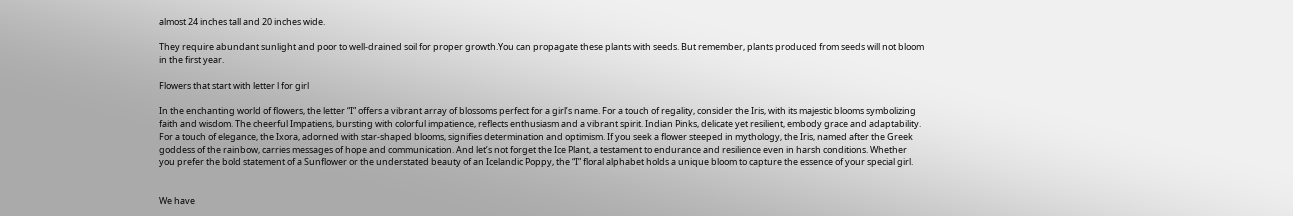almost 24 inches tall and 20 inches wide.

They require abundant sunlight and poor to well-drained soil for proper growth.You can propagate these plants with seeds. But remember, plants produced from seeds will not bloom in the first year.

Flowers that start with letter l for girl

In the enchanting world of flowers, the letter “I” offers a vibrant array of blossoms perfect for a girl’s name. For a touch of regality, consider the Iris, with its majestic blooms symbolizing faith and wisdom. The cheerful Impatiens, bursting with colorful impatience, reflects enthusiasm and a vibrant spirit. Indian Pinks, delicate yet resilient, embody grace and adaptability. For a touch of elegance, the Ixora, adorned with star-shaped blooms, signifies determination and optimism. If you seek a flower steeped in mythology, the Iris, named after the Greek goddess of the rainbow, carries messages of hope and communication. And let’s not forget the Ice Plant, a testament to endurance and resilience even in harsh conditions. Whether you prefer the bold statement of a Sunflower or the understated beauty of an Icelandic Poppy, the “I” floral alphabet holds a unique bloom to capture the essence of your special girl.


We have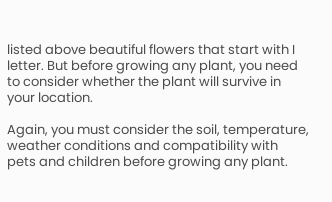listed above beautiful flowers that start with I letter. But before growing any plant, you need to consider whether the plant will survive in your location.

Again, you must consider the soil, temperature, weather conditions and compatibility with pets and children before growing any plant.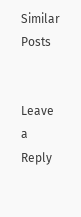Similar Posts


Leave a Reply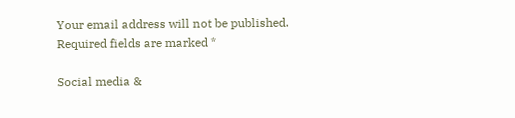Your email address will not be published. Required fields are marked *

Social media &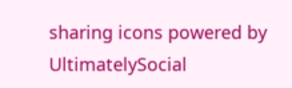sharing icons powered by UltimatelySocial